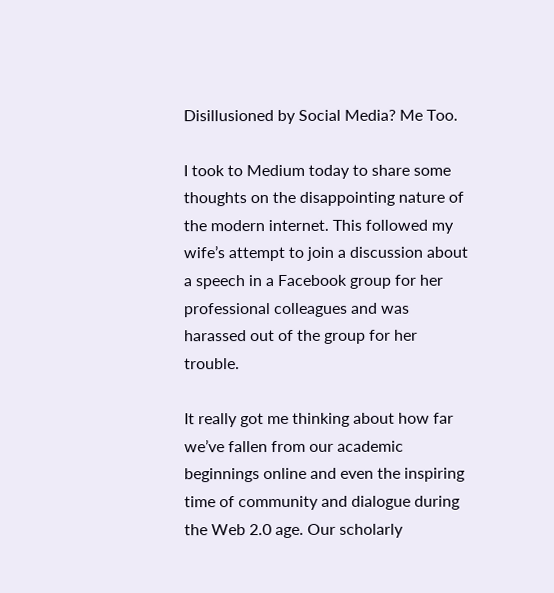Disillusioned by Social Media? Me Too.

I took to Medium today to share some thoughts on the disappointing nature of the modern internet. This followed my wife’s attempt to join a discussion about a speech in a Facebook group for her professional colleagues and was harassed out of the group for her trouble.

It really got me thinking about how far we’ve fallen from our academic beginnings online and even the inspiring time of community and dialogue during the Web 2.0 age. Our scholarly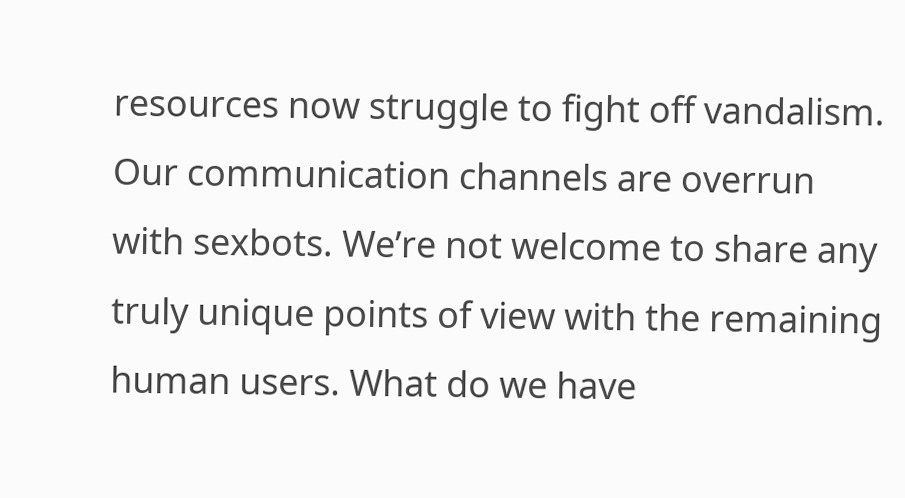resources now struggle to fight off vandalism. Our communication channels are overrun with sexbots. We’re not welcome to share any truly unique points of view with the remaining human users. What do we have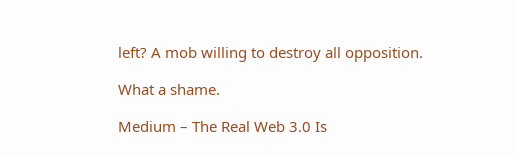left? A mob willing to destroy all opposition.

What a shame.

Medium – The Real Web 3.0 Is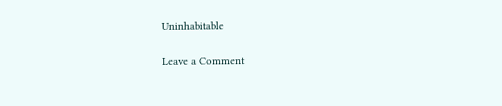Uninhabitable

Leave a Comment